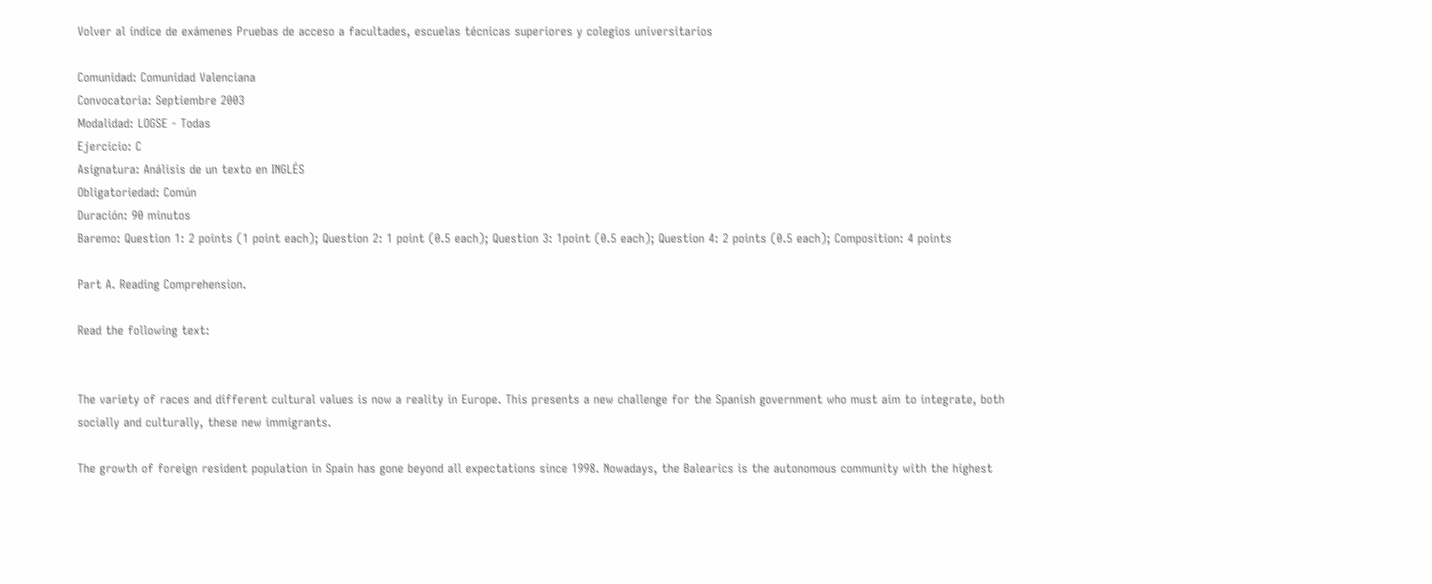Volver al índice de exámenes Pruebas de acceso a facultades, escuelas técnicas superiores y colegios universitarios

Comunidad: Comunidad Valenciana
Convocatoria: Septiembre 2003
Modalidad: LOGSE - Todas
Ejercicio: C
Asignatura: Análisis de un texto en INGLÉS
Obligatoriedad: Común
Duración: 90 minutos
Baremo: Question 1: 2 points (1 point each); Question 2: 1 point (0.5 each); Question 3: 1point (0.5 each); Question 4: 2 points (0.5 each); Composition: 4 points

Part A. Reading Comprehension.

Read the following text:


The variety of races and different cultural values is now a reality in Europe. This presents a new challenge for the Spanish government who must aim to integrate, both socially and culturally, these new immigrants.

The growth of foreign resident population in Spain has gone beyond all expectations since 1998. Nowadays, the Balearics is the autonomous community with the highest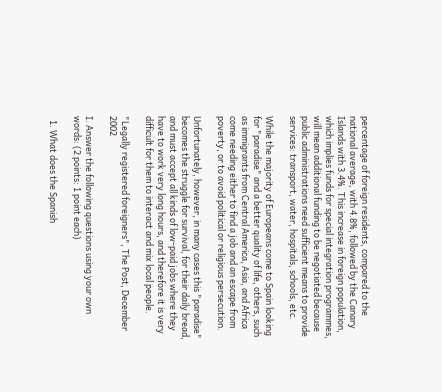percentage of foreign residents, compared to the national average, with 4.8%, followed by the Canary Islands with 3.4%. This increase in foreign population, which implies funds for special integration programmes, will mean additional funding to be negotiated because public administrations need sufficient means to provide services: transport, water, hospitals, schools, etc.

While the majority of Europeans come to Spain looking for "paradise" and a better quality of life, others, such as immigrants from Central America, Asia, and Africa come needing either to find a job and an escape from poverty, or to avoid political or religious persecution.

Unfortunately, however, in many cases this "paradise" becomes the struggle for survival, for their daily bread, and must accept all kinds of low-paid jobs where they have to work very long hours, and therefore it is very difficult for them to interact and mix local people.

"Legally registered foreigners", The Post, December 2002

I. Answer the following questions using your own words: (2 points: 1 point each)

  1. What does the Spanish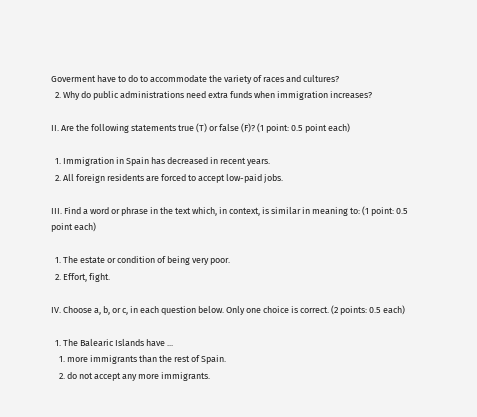Goverment have to do to accommodate the variety of races and cultures?
  2. Why do public administrations need extra funds when immigration increases?

II. Are the following statements true (T) or false (F)? (1 point: 0.5 point each)

  1. Immigration in Spain has decreased in recent years.
  2. All foreign residents are forced to accept low-paid jobs.

III. Find a word or phrase in the text which, in context, is similar in meaning to: (1 point: 0.5 point each)

  1. The estate or condition of being very poor.
  2. Effort, fight.

IV. Choose a, b, or c, in each question below. Only one choice is correct. (2 points: 0.5 each)

  1. The Balearic Islands have ...
    1. more immigrants than the rest of Spain.
    2. do not accept any more immigrants.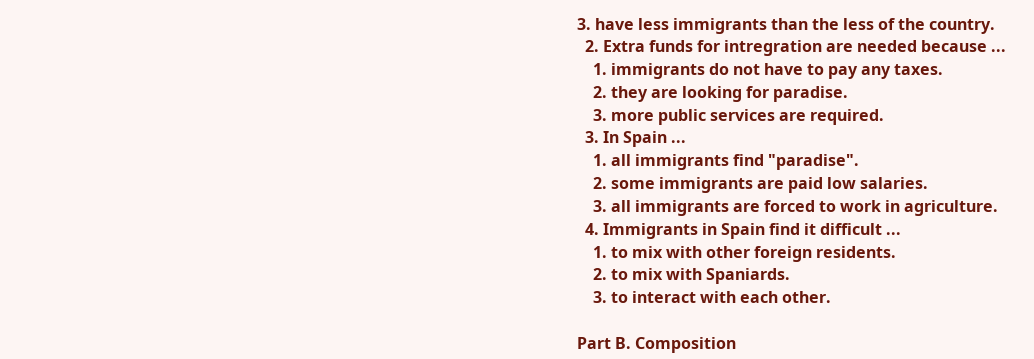3. have less immigrants than the less of the country.
  2. Extra funds for intregration are needed because ...
    1. immigrants do not have to pay any taxes.
    2. they are looking for paradise.
    3. more public services are required.
  3. In Spain ...
    1. all immigrants find "paradise".
    2. some immigrants are paid low salaries.
    3. all immigrants are forced to work in agriculture.
  4. Immigrants in Spain find it difficult ...
    1. to mix with other foreign residents.
    2. to mix with Spaniards.
    3. to interact with each other.

Part B. Composition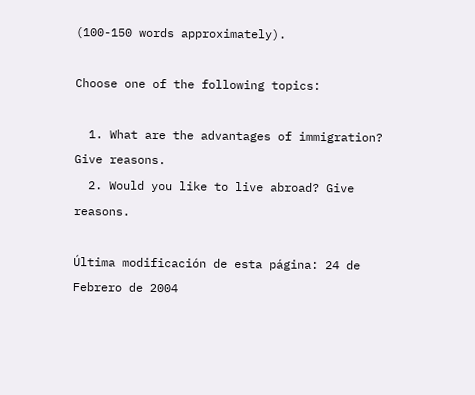(100-150 words approximately).

Choose one of the following topics:

  1. What are the advantages of immigration? Give reasons.
  2. Would you like to live abroad? Give reasons.

Última modificación de esta página: 24 de Febrero de 2004